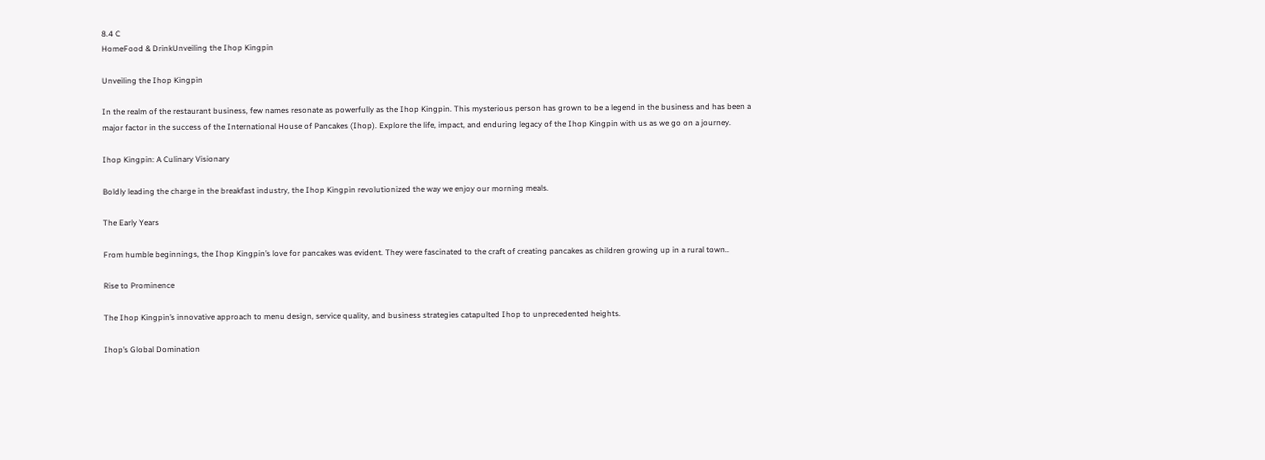8.4 C
HomeFood & DrinkUnveiling the Ihop Kingpin

Unveiling the Ihop Kingpin

In the realm of the restaurant business, few names resonate as powerfully as the Ihop Kingpin. This mysterious person has grown to be a legend in the business and has been a major factor in the success of the International House of Pancakes (Ihop). Explore the life, impact, and enduring legacy of the Ihop Kingpin with us as we go on a journey.

Ihop Kingpin: A Culinary Visionary

Boldly leading the charge in the breakfast industry, the Ihop Kingpin revolutionized the way we enjoy our morning meals.

The Early Years

From humble beginnings, the Ihop Kingpin’s love for pancakes was evident. They were fascinated to the craft of creating pancakes as children growing up in a rural town..

Rise to Prominence

The Ihop Kingpin’s innovative approach to menu design, service quality, and business strategies catapulted Ihop to unprecedented heights.

Ihop’s Global Domination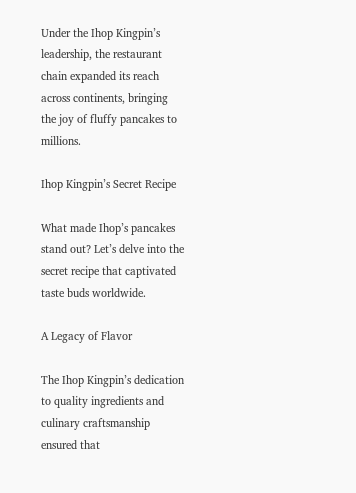Under the Ihop Kingpin’s leadership, the restaurant chain expanded its reach across continents, bringing the joy of fluffy pancakes to millions.

Ihop Kingpin’s Secret Recipe

What made Ihop’s pancakes stand out? Let’s delve into the secret recipe that captivated taste buds worldwide.

A Legacy of Flavor

The Ihop Kingpin’s dedication to quality ingredients and culinary craftsmanship ensured that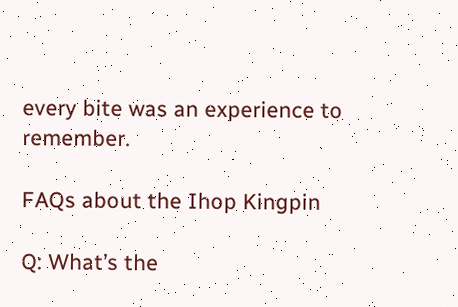every bite was an experience to remember.

FAQs about the Ihop Kingpin

Q: What’s the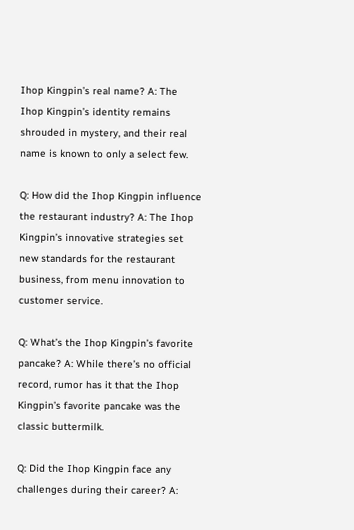Ihop Kingpin’s real name? A: The Ihop Kingpin’s identity remains shrouded in mystery, and their real name is known to only a select few.

Q: How did the Ihop Kingpin influence the restaurant industry? A: The Ihop Kingpin’s innovative strategies set new standards for the restaurant business, from menu innovation to customer service.

Q: What’s the Ihop Kingpin’s favorite pancake? A: While there’s no official record, rumor has it that the Ihop Kingpin’s favorite pancake was the classic buttermilk.

Q: Did the Ihop Kingpin face any challenges during their career? A: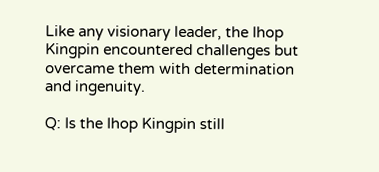Like any visionary leader, the Ihop Kingpin encountered challenges but overcame them with determination and ingenuity.

Q: Is the Ihop Kingpin still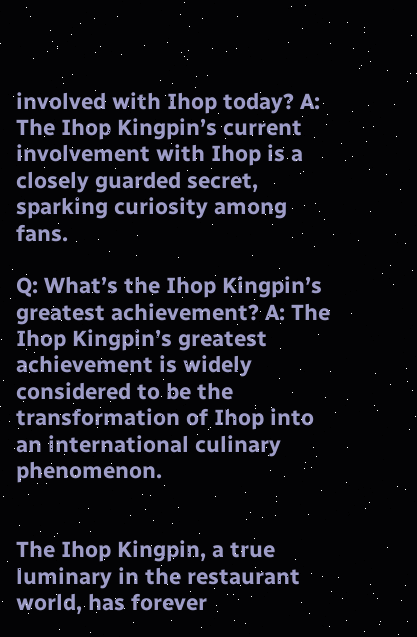involved with Ihop today? A: The Ihop Kingpin’s current involvement with Ihop is a closely guarded secret, sparking curiosity among fans.

Q: What’s the Ihop Kingpin’s greatest achievement? A: The Ihop Kingpin’s greatest achievement is widely considered to be the transformation of Ihop into an international culinary phenomenon.


The Ihop Kingpin, a true luminary in the restaurant world, has forever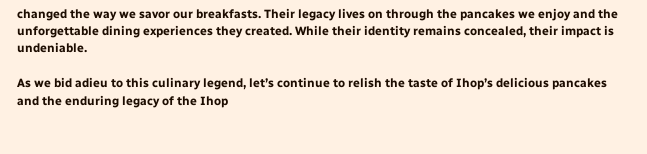changed the way we savor our breakfasts. Their legacy lives on through the pancakes we enjoy and the unforgettable dining experiences they created. While their identity remains concealed, their impact is undeniable.

As we bid adieu to this culinary legend, let’s continue to relish the taste of Ihop’s delicious pancakes and the enduring legacy of the Ihop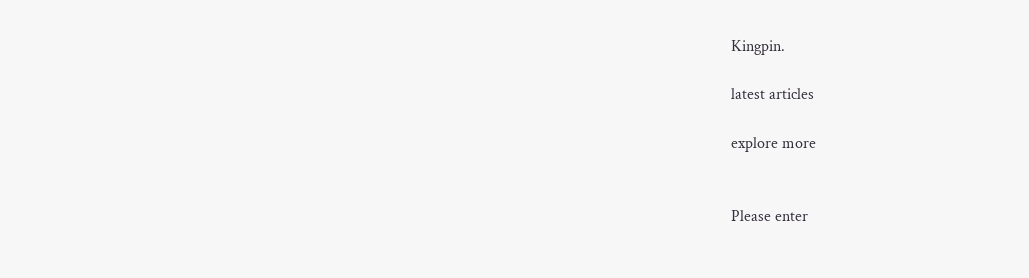Kingpin.

latest articles

explore more


Please enter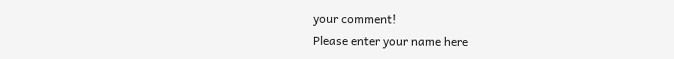your comment!
Please enter your name here